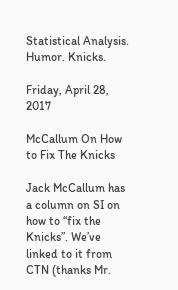Statistical Analysis. Humor. Knicks.

Friday, April 28, 2017

McCallum On How to Fix The Knicks

Jack McCallum has a column on SI on how to “fix the Knicks”. We’ve linked to it from CTN (thanks Mr.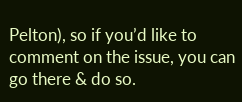Pelton), so if you’d like to comment on the issue, you can go there & do so.